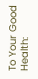To Your Good Health: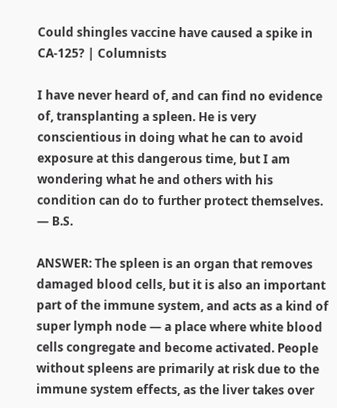Could shingles vaccine have caused a spike in CA-125? | Columnists

I have never heard of, and can find no evidence of, transplanting a spleen. He is very conscientious in doing what he can to avoid exposure at this dangerous time, but I am wondering what he and others with his condition can do to further protect themselves. — B.S.

ANSWER: The spleen is an organ that removes damaged blood cells, but it is also an important part of the immune system, and acts as a kind of super lymph node — a place where white blood cells congregate and become activated. People without spleens are primarily at risk due to the immune system effects, as the liver takes over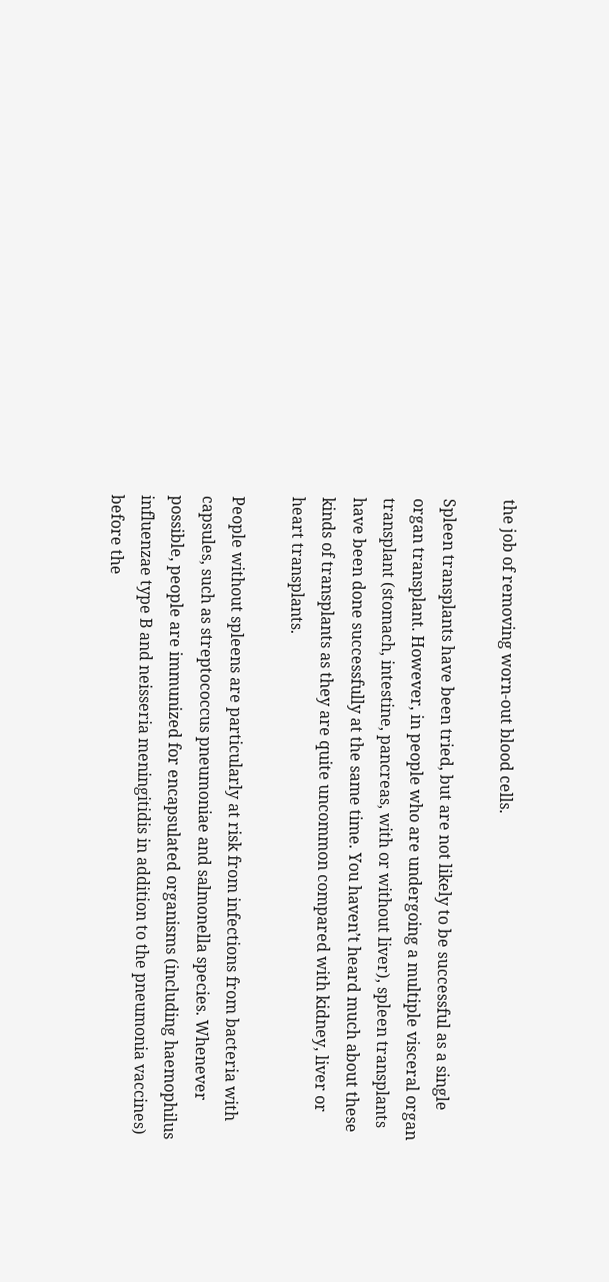the job of removing worn-out blood cells.

Spleen transplants have been tried, but are not likely to be successful as a single organ transplant. However, in people who are undergoing a multiple visceral organ transplant (stomach, intestine, pancreas, with or without liver), spleen transplants have been done successfully at the same time. You haven’t heard much about these kinds of transplants as they are quite uncommon compared with kidney, liver or heart transplants.

People without spleens are particularly at risk from infections from bacteria with capsules, such as streptococcus pneumoniae and salmonella species. Whenever possible, people are immunized for encapsulated organisms (including haemophilus influenzae type B and neisseria meningitidis in addition to the pneumonia vaccines) before the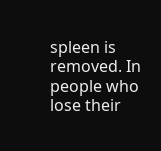spleen is removed. In people who lose their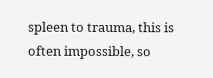spleen to trauma, this is often impossible, so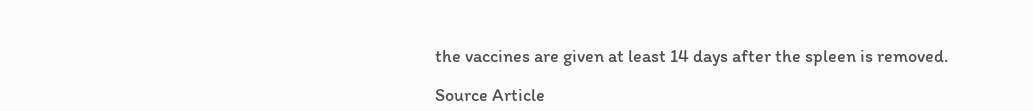the vaccines are given at least 14 days after the spleen is removed.

Source Article